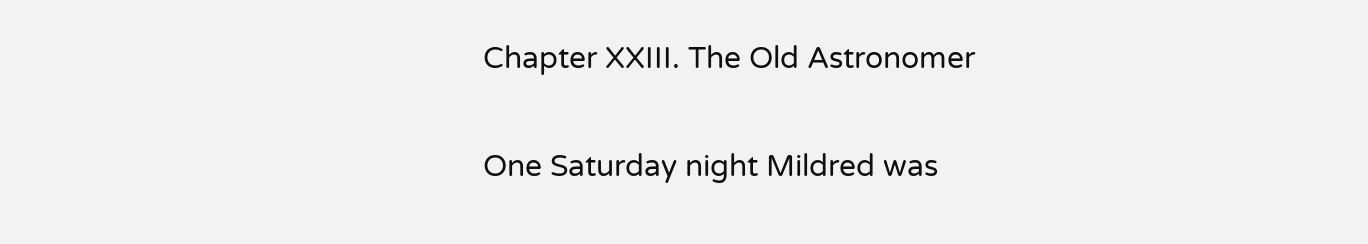Chapter XXIII. The Old Astronomer

One Saturday night Mildred was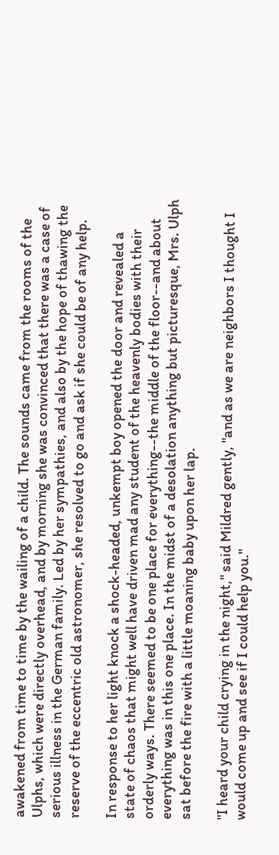awakened from time to time by the wailing of a child. The sounds came from the rooms of the Ulphs, which were directly overhead, and by morning she was convinced that there was a case of serious illness in the German family. Led by her sympathies, and also by the hope of thawing the reserve of the eccentric old astronomer, she resolved to go and ask if she could be of any help.

In response to her light knock a shock-headed, unkempt boy opened the door and revealed a state of chaos that might well have driven mad any student of the heavenly bodies with their orderly ways. There seemed to be one place for everything--the middle of the floor--and about everything was in this one place. In the midst of a desolation anything but picturesque, Mrs. Ulph sat before the fire with a little moaning baby upon her lap.

"I heard your child crying in the night," said Mildred gently, "and as we are neighbors I thought I would come up and see if I could help you."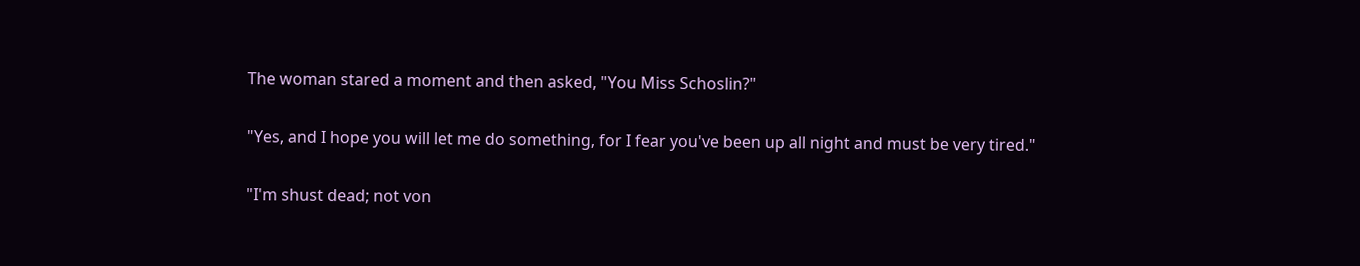The woman stared a moment and then asked, "You Miss Schoslin?"

"Yes, and I hope you will let me do something, for I fear you've been up all night and must be very tired."

"I'm shust dead; not von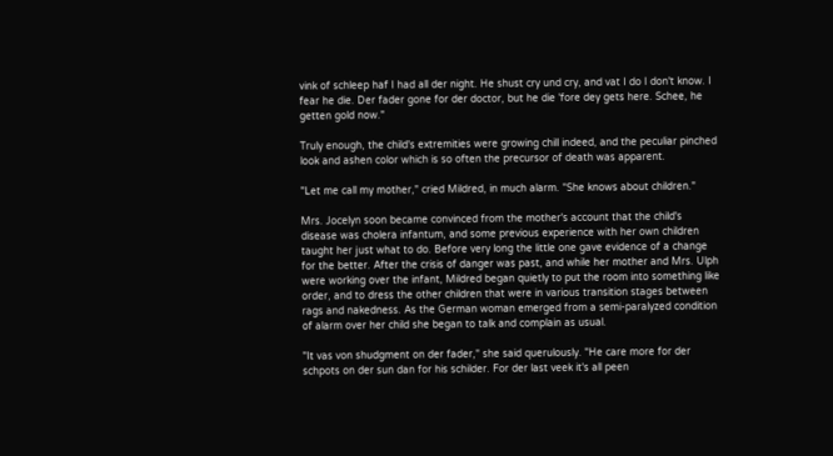vink of schleep haf I had all der night. He shust cry und cry, and vat I do I don't know. I fear he die. Der fader gone for der doctor, but he die 'fore dey gets here. Schee, he getten gold now."

Truly enough, the child's extremities were growing chill indeed, and the peculiar pinched look and ashen color which is so often the precursor of death was apparent.

"Let me call my mother," cried Mildred, in much alarm. "She knows about children."

Mrs. Jocelyn soon became convinced from the mother's account that the child's disease was cholera infantum, and some previous experience with her own children taught her just what to do. Before very long the little one gave evidence of a change for the better. After the crisis of danger was past, and while her mother and Mrs. Ulph were working over the infant, Mildred began quietly to put the room into something like order, and to dress the other children that were in various transition stages between rags and nakedness. As the German woman emerged from a semi-paralyzed condition of alarm over her child she began to talk and complain as usual.

"It vas von shudgment on der fader," she said querulously. "He care more for der schpots on der sun dan for his schilder. For der last veek it's all peen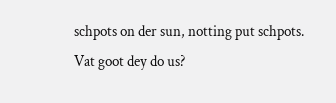schpots on der sun, notting put schpots. Vat goot dey do us?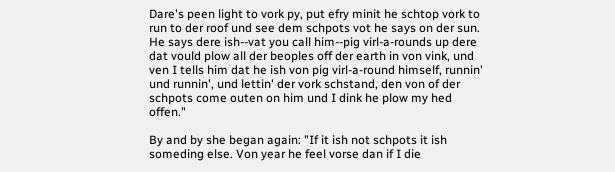Dare's peen light to vork py, put efry minit he schtop vork to run to der roof und see dem schpots vot he says on der sun. He says dere ish--vat you call him--pig virl-a-rounds up dere dat vould plow all der beoples off der earth in von vink, und ven I tells him dat he ish von pig virl-a-round himself, runnin' und runnin', und lettin' der vork schstand, den von of der schpots come outen on him und I dink he plow my hed offen."

By and by she began again: "If it ish not schpots it ish someding else. Von year he feel vorse dan if I die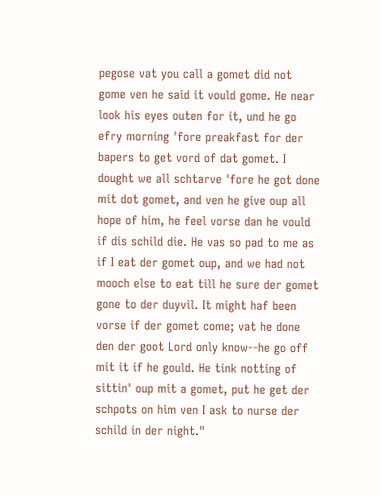pegose vat you call a gomet did not gome ven he said it vould gome. He near look his eyes outen for it, und he go efry morning 'fore preakfast for der bapers to get vord of dat gomet. I dought we all schtarve 'fore he got done mit dot gomet, and ven he give oup all hope of him, he feel vorse dan he vould if dis schild die. He vas so pad to me as if I eat der gomet oup, and we had not mooch else to eat till he sure der gomet gone to der duyvil. It might haf been vorse if der gomet come; vat he done den der goot Lord only know--he go off mit it if he gould. He tink notting of sittin' oup mit a gomet, put he get der schpots on him ven I ask to nurse der schild in der night."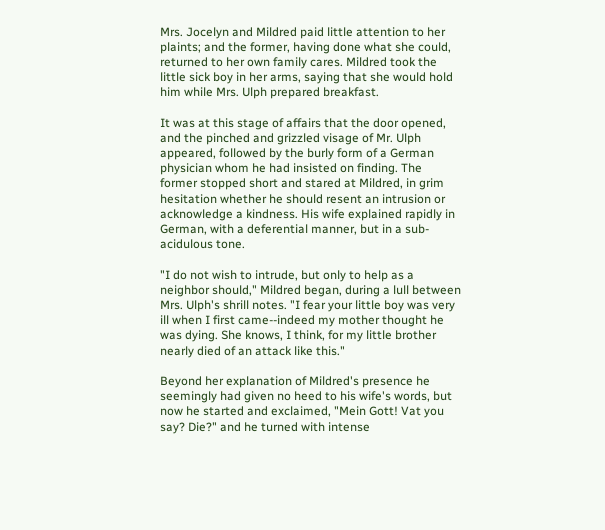Mrs. Jocelyn and Mildred paid little attention to her plaints; and the former, having done what she could, returned to her own family cares. Mildred took the little sick boy in her arms, saying that she would hold him while Mrs. Ulph prepared breakfast.

It was at this stage of affairs that the door opened, and the pinched and grizzled visage of Mr. Ulph appeared, followed by the burly form of a German physician whom he had insisted on finding. The former stopped short and stared at Mildred, in grim hesitation whether he should resent an intrusion or acknowledge a kindness. His wife explained rapidly in German, with a deferential manner, but in a sub-acidulous tone.

"I do not wish to intrude, but only to help as a neighbor should," Mildred began, during a lull between Mrs. Ulph's shrill notes. "I fear your little boy was very ill when I first came--indeed my mother thought he was dying. She knows, I think, for my little brother nearly died of an attack like this."

Beyond her explanation of Mildred's presence he seemingly had given no heed to his wife's words, but now he started and exclaimed, "Mein Gott! Vat you say? Die?" and he turned with intense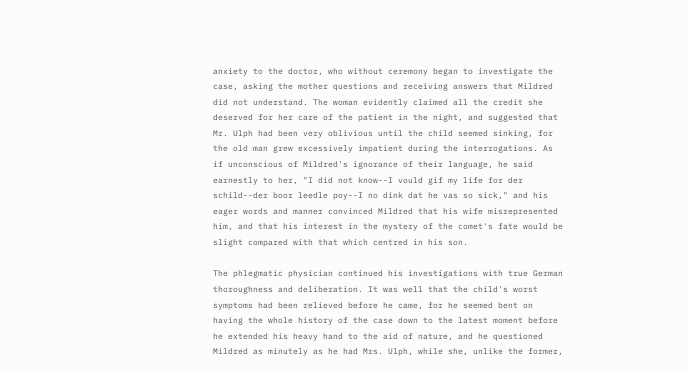anxiety to the doctor, who without ceremony began to investigate the case, asking the mother questions and receiving answers that Mildred did not understand. The woman evidently claimed all the credit she deserved for her care of the patient in the night, and suggested that Mr. Ulph had been very oblivious until the child seemed sinking, for the old man grew excessively impatient during the interrogations. As if unconscious of Mildred's ignorance of their language, he said earnestly to her, "I did not know--I vould gif my life for der schild--der boor leedle poy--I no dink dat he vas so sick," and his eager words and manner convinced Mildred that his wife misrepresented him, and that his interest in the mystery of the comet's fate would be slight compared with that which centred in his son.

The phlegmatic physician continued his investigations with true German thoroughness and deliberation. It was well that the child's worst symptoms had been relieved before he came, for he seemed bent on having the whole history of the case down to the latest moment before he extended his heavy hand to the aid of nature, and he questioned Mildred as minutely as he had Mrs. Ulph, while she, unlike the former,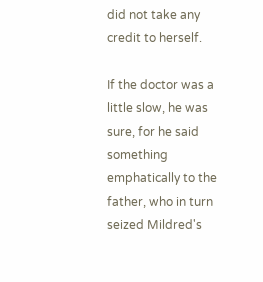did not take any credit to herself.

If the doctor was a little slow, he was sure, for he said something emphatically to the father, who in turn seized Mildred's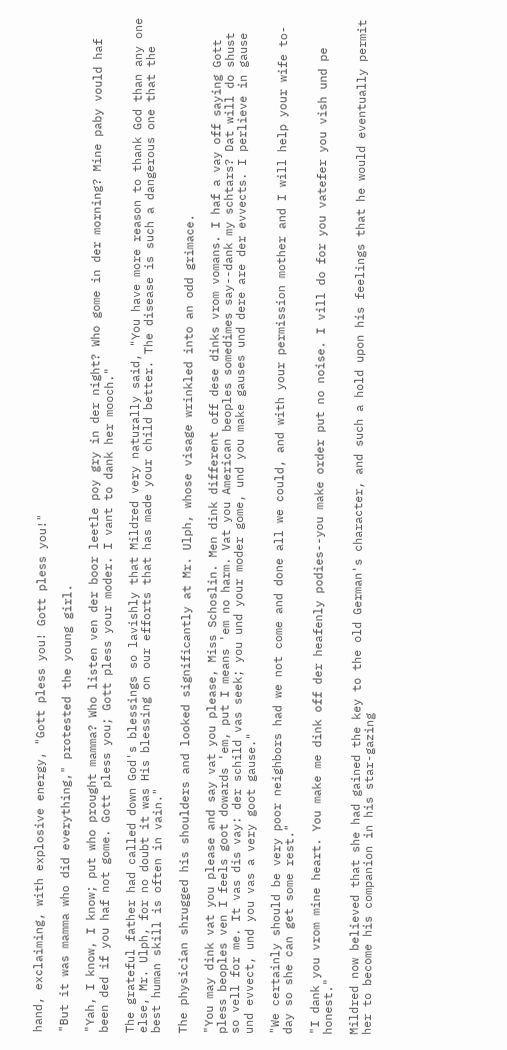hand, exclaiming, with explosive energy, "Gott pless you! Gott pless you!"

"But it was mamma who did everything," protested the young girl.

"Yah, I know, I know; put who prought mamma? Who listen ven der boor leetle poy gry in der night? Who gome in der morning? Mine paby vould haf been ded if you haf not gome. Gott pless you; Gott pless your moder. I vant to dank her mooch."

The grateful father had called down God's blessings so lavishly that Mildred very naturally said, "You have more reason to thank God than any one else, Mr. Ulph, for no doubt it was His blessing on our efforts that has made your child better. The disease is such a dangerous one that the best human skill is often in vain."

The physician shrugged his shoulders and looked significantly at Mr. Ulph, whose visage wrinkled into an odd grimace.

"You may dink vat you please and say vat you please, Miss Schoslin. Men dink different off dese dinks vrom vomans. I haf a vay off saying Gott pless beoples ven I feels goot dowards 'em, put I means 'em no harm. Vat you American beoples somedimes say--dank my schtars? Dat will do shust so vell for me. It vas dis vay: der schild vas seek; you und your moder gome, und you make gauses und dere are der evvects. I perlieve in gause und evvect, und you vas a very goot gause."

"We certainly should be very poor neighbors had we not come and done all we could, and with your permission mother and I will help your wife to-day so she can get some rest."

"I dank you vrom mine heart. You make me dink off der heafenly podies--you make order put no noise. I vill do for you vatefer you vish und pe honest."

Mildred now believed that she had gained the key to the old German's character, and such a hold upon his feelings that he would eventually permit her to become his companion in his star-gazing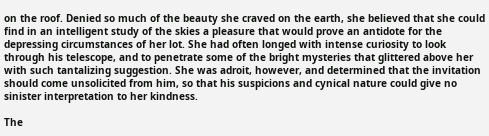on the roof. Denied so much of the beauty she craved on the earth, she believed that she could find in an intelligent study of the skies a pleasure that would prove an antidote for the depressing circumstances of her lot. She had often longed with intense curiosity to look through his telescope, and to penetrate some of the bright mysteries that glittered above her with such tantalizing suggestion. She was adroit, however, and determined that the invitation should come unsolicited from him, so that his suspicions and cynical nature could give no sinister interpretation to her kindness.

The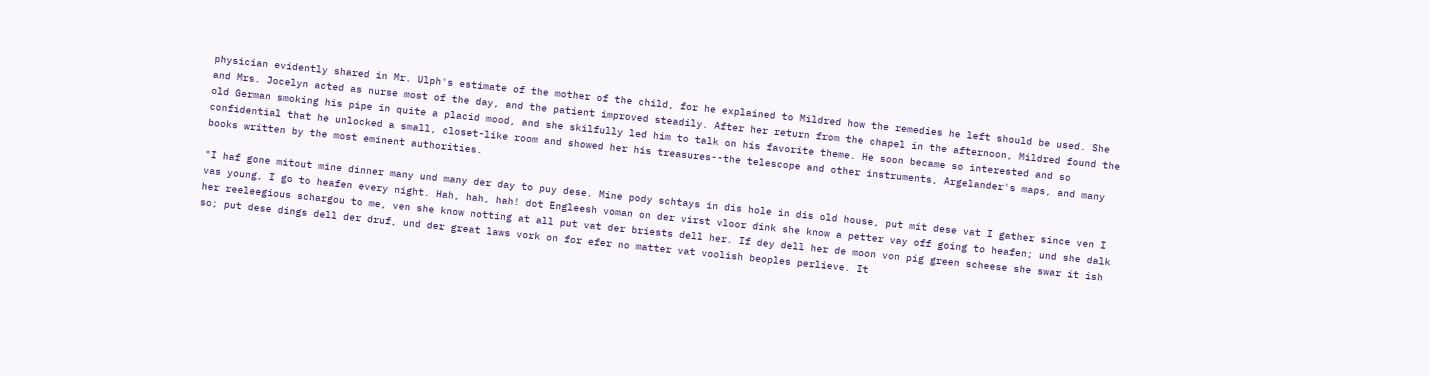physician evidently shared in Mr. Ulph's estimate of the mother of the child, for he explained to Mildred how the remedies he left should be used. She and Mrs. Jocelyn acted as nurse most of the day, and the patient improved steadily. After her return from the chapel in the afternoon, Mildred found the old German smoking his pipe in quite a placid mood, and she skilfully led him to talk on his favorite theme. He soon became so interested and so confidential that he unlocked a small, closet-like room and showed her his treasures--the telescope and other instruments, Argelander's maps, and many books written by the most eminent authorities.

"I haf gone mitout mine dinner many und many der day to puy dese. Mine pody schtays in dis hole in dis old house, put mit dese vat I gather since ven I vas young, I go to heafen every night. Hah, hah, hah! dot Engleesh voman on der virst vloor dink she know a petter vay off going to heafen; und she dalk her reeleegious schargou to me, ven she know notting at all put vat der briests dell her. If dey dell her de moon von pig green scheese she swar it ish so; put dese dings dell der druf, und der great laws vork on for efer no matter vat voolish beoples perlieve. It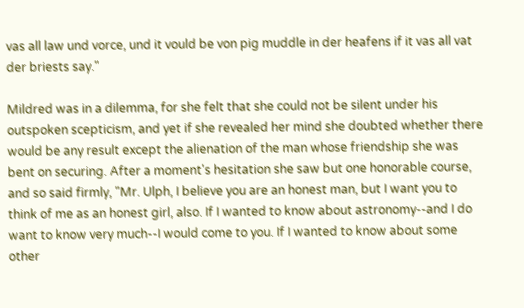vas all law und vorce, und it vould be von pig muddle in der heafens if it vas all vat der briests say."

Mildred was in a dilemma, for she felt that she could not be silent under his outspoken scepticism, and yet if she revealed her mind she doubted whether there would be any result except the alienation of the man whose friendship she was bent on securing. After a moment's hesitation she saw but one honorable course, and so said firmly, "Mr. Ulph, I believe you are an honest man, but I want you to think of me as an honest girl, also. If I wanted to know about astronomy--and I do want to know very much--I would come to you. If I wanted to know about some other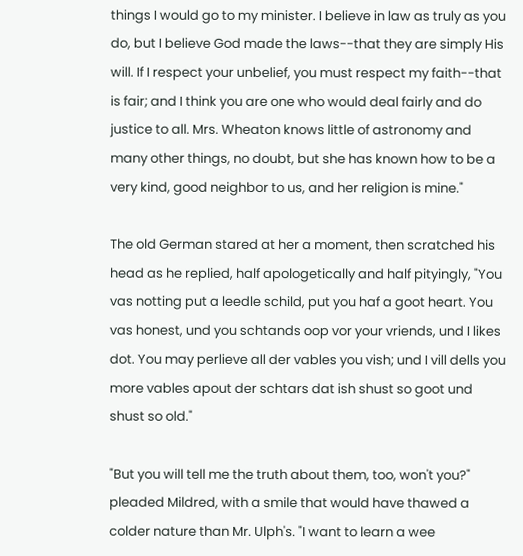things I would go to my minister. I believe in law as truly as you do, but I believe God made the laws--that they are simply His will. If I respect your unbelief, you must respect my faith--that is fair; and I think you are one who would deal fairly and do justice to all. Mrs. Wheaton knows little of astronomy and many other things, no doubt, but she has known how to be a very kind, good neighbor to us, and her religion is mine."

The old German stared at her a moment, then scratched his head as he replied, half apologetically and half pityingly, "You vas notting put a leedle schild, put you haf a goot heart. You vas honest, und you schtands oop vor your vriends, und I likes dot. You may perlieve all der vables you vish; und I vill dells you more vables apout der schtars dat ish shust so goot und shust so old."

"But you will tell me the truth about them, too, won't you?" pleaded Mildred, with a smile that would have thawed a colder nature than Mr. Ulph's. "I want to learn a wee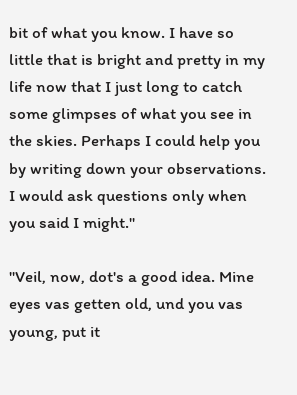bit of what you know. I have so little that is bright and pretty in my life now that I just long to catch some glimpses of what you see in the skies. Perhaps I could help you by writing down your observations. I would ask questions only when you said I might."

"Veil, now, dot's a good idea. Mine eyes vas getten old, und you vas young, put it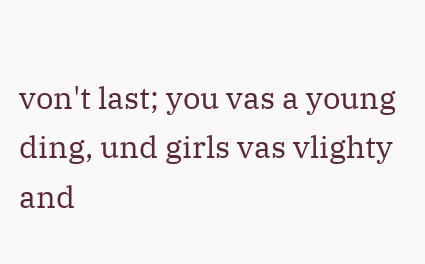von't last; you vas a young ding, und girls vas vlighty and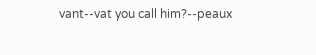vant--vat you call him?--peaux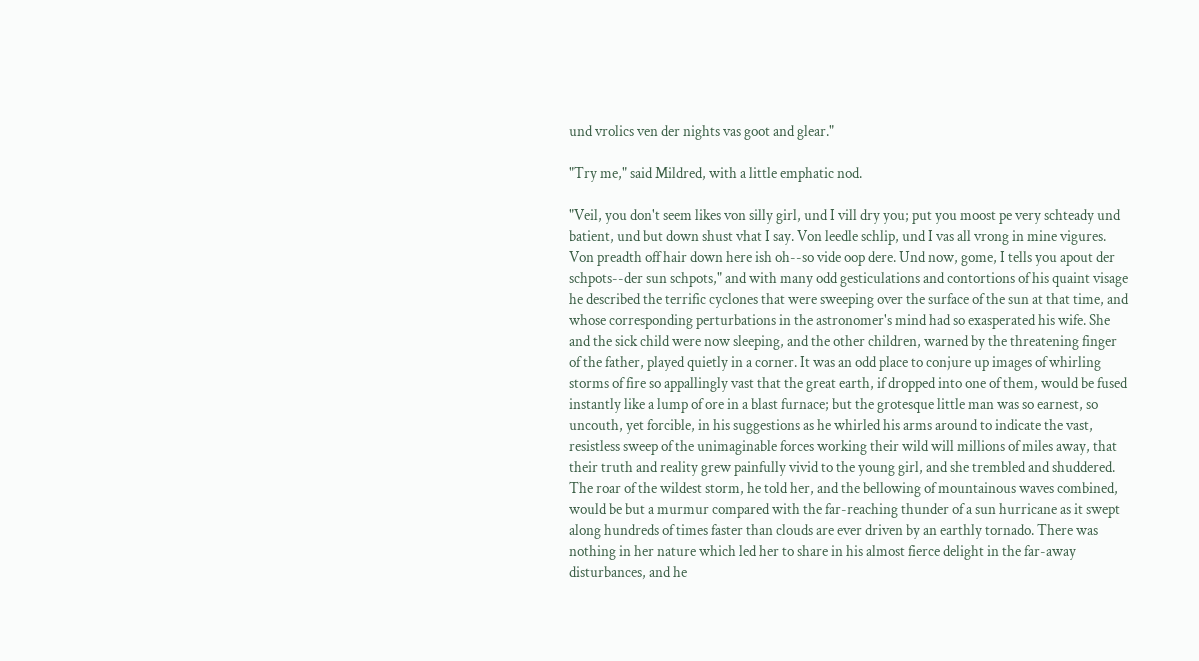und vrolics ven der nights vas goot and glear."

"Try me," said Mildred, with a little emphatic nod.

"Veil, you don't seem likes von silly girl, und I vill dry you; put you moost pe very schteady und batient, und but down shust vhat I say. Von leedle schlip, und I vas all vrong in mine vigures. Von preadth off hair down here ish oh--so vide oop dere. Und now, gome, I tells you apout der schpots--der sun schpots," and with many odd gesticulations and contortions of his quaint visage he described the terrific cyclones that were sweeping over the surface of the sun at that time, and whose corresponding perturbations in the astronomer's mind had so exasperated his wife. She and the sick child were now sleeping, and the other children, warned by the threatening finger of the father, played quietly in a corner. It was an odd place to conjure up images of whirling storms of fire so appallingly vast that the great earth, if dropped into one of them, would be fused instantly like a lump of ore in a blast furnace; but the grotesque little man was so earnest, so uncouth, yet forcible, in his suggestions as he whirled his arms around to indicate the vast, resistless sweep of the unimaginable forces working their wild will millions of miles away, that their truth and reality grew painfully vivid to the young girl, and she trembled and shuddered. The roar of the wildest storm, he told her, and the bellowing of mountainous waves combined, would be but a murmur compared with the far-reaching thunder of a sun hurricane as it swept along hundreds of times faster than clouds are ever driven by an earthly tornado. There was nothing in her nature which led her to share in his almost fierce delight in the far-away disturbances, and he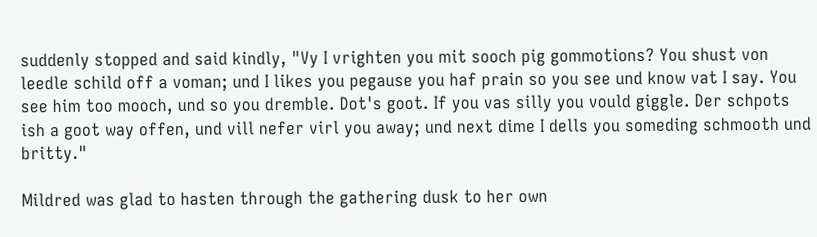suddenly stopped and said kindly, "Vy I vrighten you mit sooch pig gommotions? You shust von leedle schild off a voman; und I likes you pegause you haf prain so you see und know vat I say. You see him too mooch, und so you dremble. Dot's goot. If you vas silly you vould giggle. Der schpots ish a goot way offen, und vill nefer virl you away; und next dime I dells you someding schmooth und britty."

Mildred was glad to hasten through the gathering dusk to her own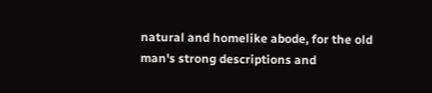natural and homelike abode, for the old man's strong descriptions and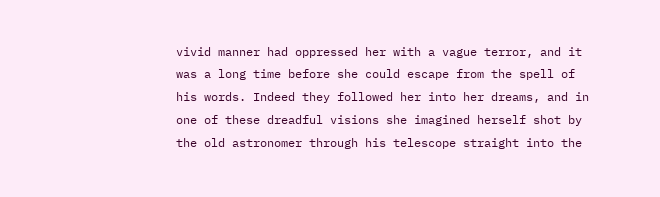vivid manner had oppressed her with a vague terror, and it was a long time before she could escape from the spell of his words. Indeed they followed her into her dreams, and in one of these dreadful visions she imagined herself shot by the old astronomer through his telescope straight into the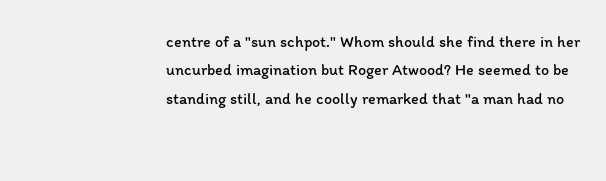centre of a "sun schpot." Whom should she find there in her uncurbed imagination but Roger Atwood? He seemed to be standing still, and he coolly remarked that "a man had no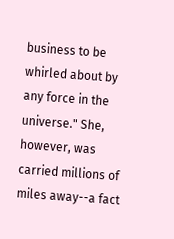business to be whirled about by any force in the universe." She, however, was carried millions of miles away--a fact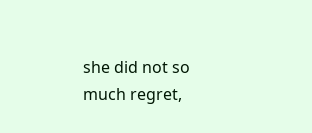she did not so much regret,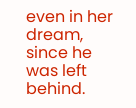even in her dream, since he was left behind.